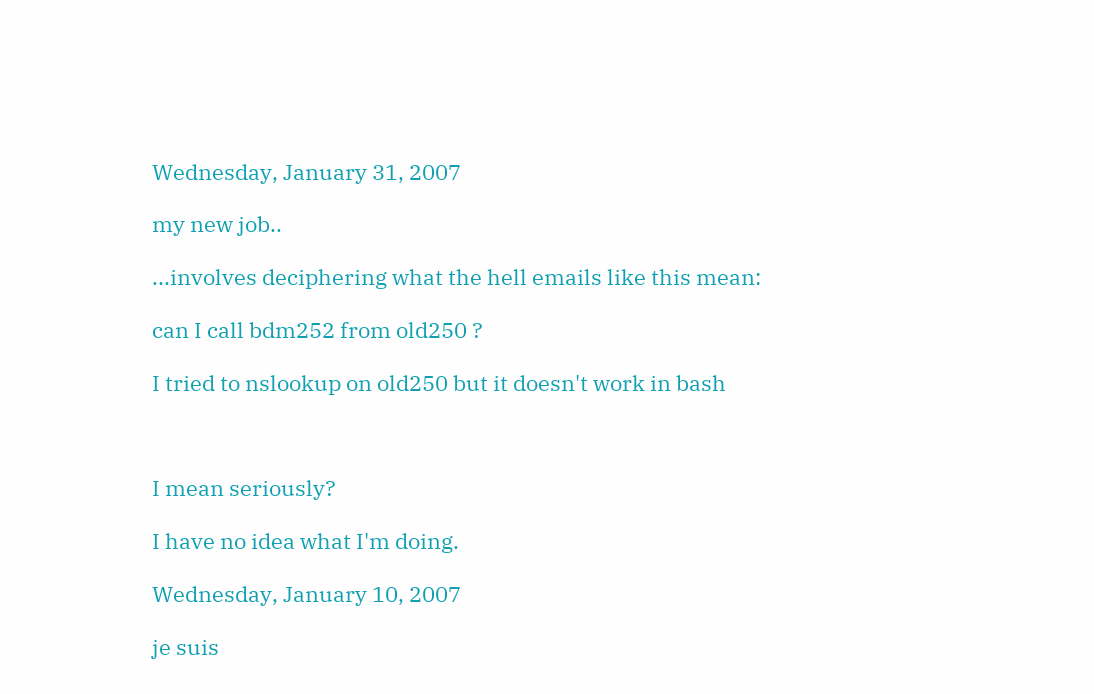Wednesday, January 31, 2007

my new job..

...involves deciphering what the hell emails like this mean:

can I call bdm252 from old250 ?

I tried to nslookup on old250 but it doesn't work in bash



I mean seriously?

I have no idea what I'm doing.

Wednesday, January 10, 2007

je suis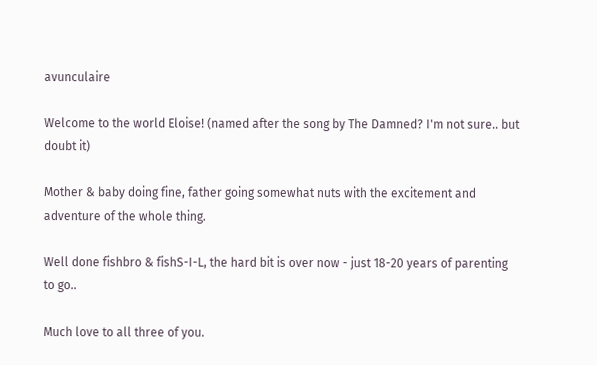avunculaire

Welcome to the world Eloise! (named after the song by The Damned? I'm not sure.. but doubt it)

Mother & baby doing fine, father going somewhat nuts with the excitement and adventure of the whole thing.

Well done fishbro & fishS-I-L, the hard bit is over now - just 18-20 years of parenting to go..

Much love to all three of you.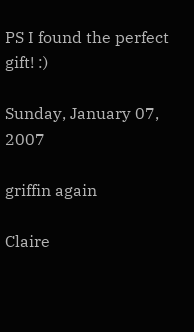PS I found the perfect gift! :)

Sunday, January 07, 2007

griffin again

Claire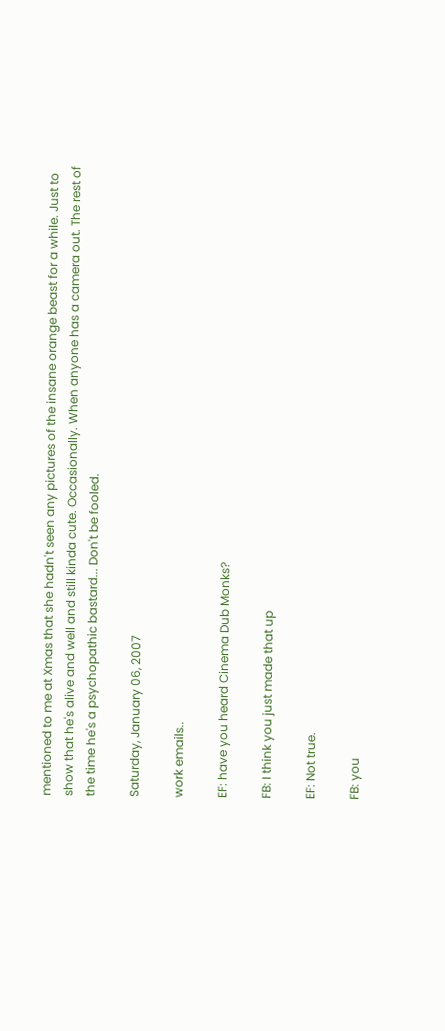mentioned to me at Xmas that she hadn't seen any pictures of the insane orange beast for a while. Just to show that he's alive and well and still kinda cute. Occasionally. When anyone has a camera out. The rest of the time he's a psychopathic bastard... Don't be fooled.

Saturday, January 06, 2007

work emails..

EF: have you heard Cinema Dub Monks?

FB: I think you just made that up

EF: Not true.

FB: you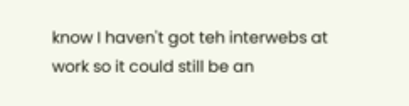know I haven't got teh interwebs at work so it could still be an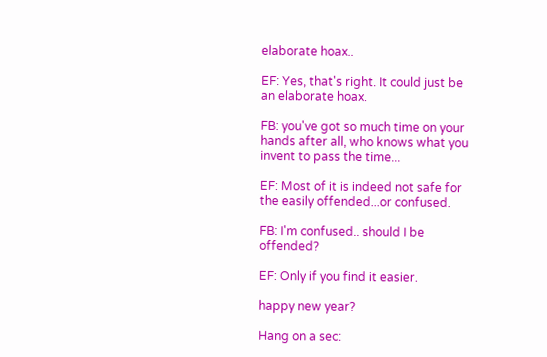elaborate hoax..

EF: Yes, that's right. It could just be an elaborate hoax.

FB: you've got so much time on your hands after all, who knows what you invent to pass the time...

EF: Most of it is indeed not safe for the easily offended...or confused.

FB: I'm confused.. should I be offended?

EF: Only if you find it easier.

happy new year?

Hang on a sec: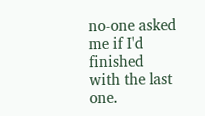no-one asked me if I'd finished with the last one.